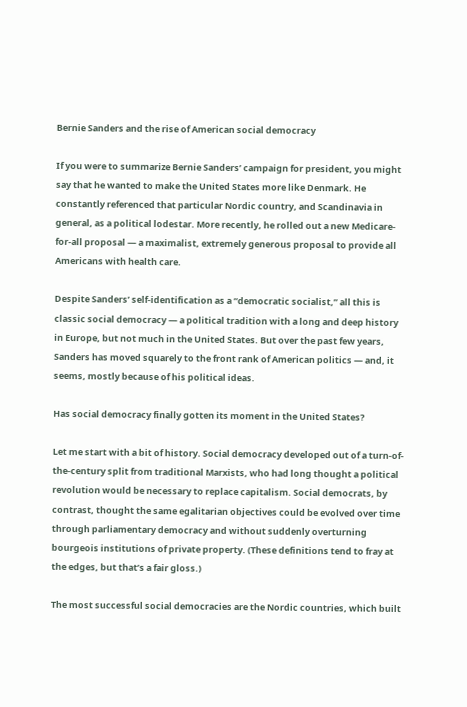Bernie Sanders and the rise of American social democracy

If you were to summarize Bernie Sanders’ campaign for president, you might say that he wanted to make the United States more like Denmark. He constantly referenced that particular Nordic country, and Scandinavia in general, as a political lodestar. More recently, he rolled out a new Medicare-for-all proposal — a maximalist, extremely generous proposal to provide all Americans with health care.

Despite Sanders’ self-identification as a “democratic socialist,” all this is classic social democracy — a political tradition with a long and deep history in Europe, but not much in the United States. But over the past few years, Sanders has moved squarely to the front rank of American politics — and, it seems, mostly because of his political ideas.

Has social democracy finally gotten its moment in the United States?

Let me start with a bit of history. Social democracy developed out of a turn-of-the-century split from traditional Marxists, who had long thought a political revolution would be necessary to replace capitalism. Social democrats, by contrast, thought the same egalitarian objectives could be evolved over time through parliamentary democracy and without suddenly overturning bourgeois institutions of private property. (These definitions tend to fray at the edges, but that’s a fair gloss.)

The most successful social democracies are the Nordic countries, which built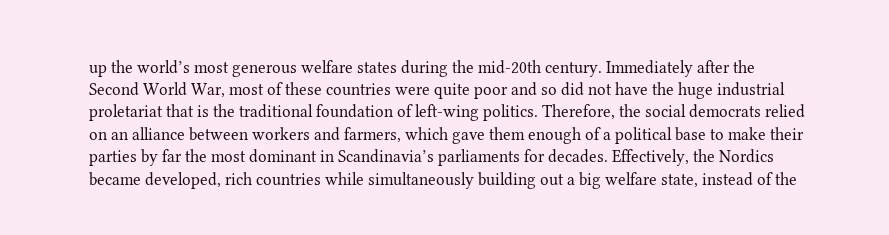up the world’s most generous welfare states during the mid-20th century. Immediately after the Second World War, most of these countries were quite poor and so did not have the huge industrial proletariat that is the traditional foundation of left-wing politics. Therefore, the social democrats relied on an alliance between workers and farmers, which gave them enough of a political base to make their parties by far the most dominant in Scandinavia’s parliaments for decades. Effectively, the Nordics became developed, rich countries while simultaneously building out a big welfare state, instead of the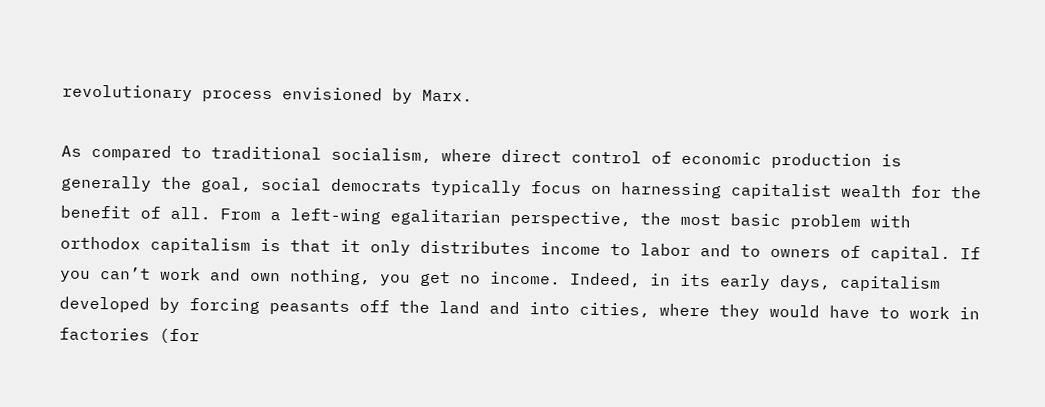revolutionary process envisioned by Marx.

As compared to traditional socialism, where direct control of economic production is generally the goal, social democrats typically focus on harnessing capitalist wealth for the benefit of all. From a left-wing egalitarian perspective, the most basic problem with orthodox capitalism is that it only distributes income to labor and to owners of capital. If you can’t work and own nothing, you get no income. Indeed, in its early days, capitalism developed by forcing peasants off the land and into cities, where they would have to work in factories (for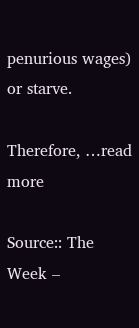penurious wages) or starve.

Therefore, …read more

Source:: The Week –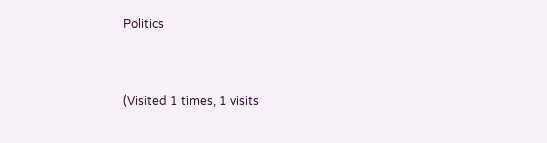Politics


(Visited 1 times, 1 visits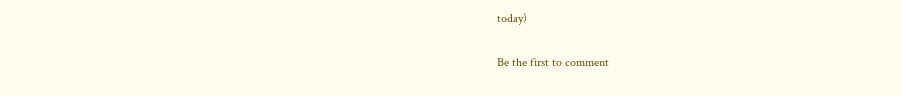today)

Be the first to comment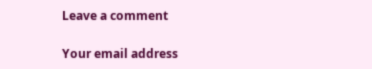Leave a comment

Your email address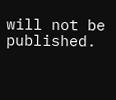will not be published.